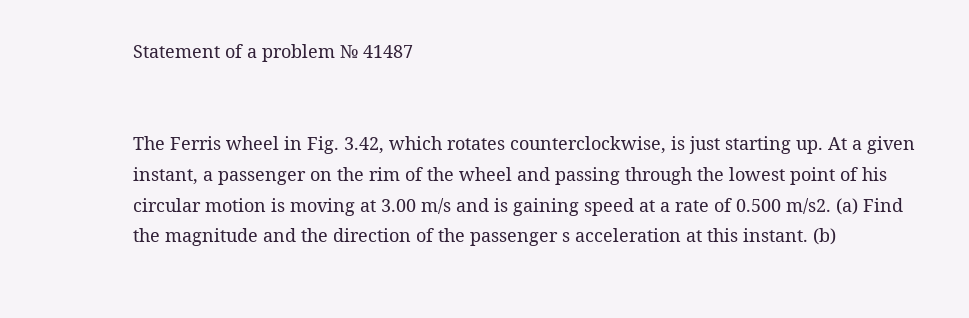Statement of a problem № 41487


The Ferris wheel in Fig. 3.42, which rotates counterclockwise, is just starting up. At a given instant, a passenger on the rim of the wheel and passing through the lowest point of his circular motion is moving at 3.00 m/s and is gaining speed at a rate of 0.500 m/s2. (a) Find the magnitude and the direction of the passenger s acceleration at this instant. (b)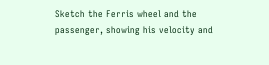Sketch the Ferris wheel and the passenger, showing his velocity and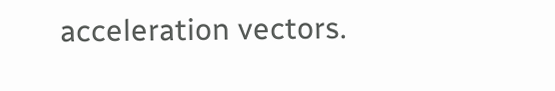acceleration vectors.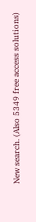New search. (Also 5349 free access solutions)